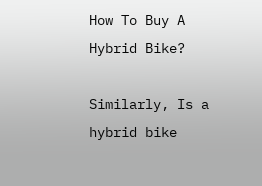How To Buy A Hybrid Bike?

Similarly, Is a hybrid bike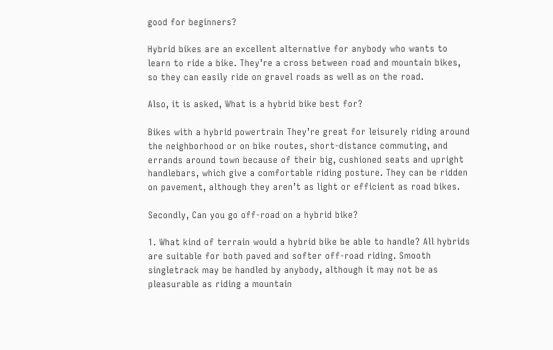good for beginners?

Hybrid bikes are an excellent alternative for anybody who wants to learn to ride a bike. They’re a cross between road and mountain bikes, so they can easily ride on gravel roads as well as on the road.

Also, it is asked, What is a hybrid bike best for?

Bikes with a hybrid powertrain They’re great for leisurely riding around the neighborhood or on bike routes, short-distance commuting, and errands around town because of their big, cushioned seats and upright handlebars, which give a comfortable riding posture. They can be ridden on pavement, although they aren’t as light or efficient as road bikes.

Secondly, Can you go off-road on a hybrid bike?

1. What kind of terrain would a hybrid bike be able to handle? All hybrids are suitable for both paved and softer off-road riding. Smooth singletrack may be handled by anybody, although it may not be as pleasurable as riding a mountain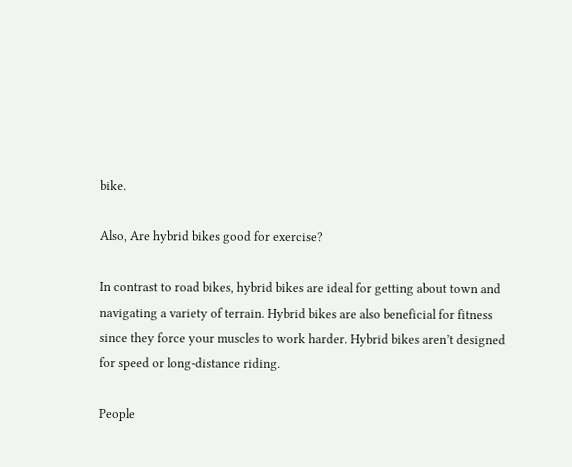bike.

Also, Are hybrid bikes good for exercise?

In contrast to road bikes, hybrid bikes are ideal for getting about town and navigating a variety of terrain. Hybrid bikes are also beneficial for fitness since they force your muscles to work harder. Hybrid bikes aren’t designed for speed or long-distance riding.

People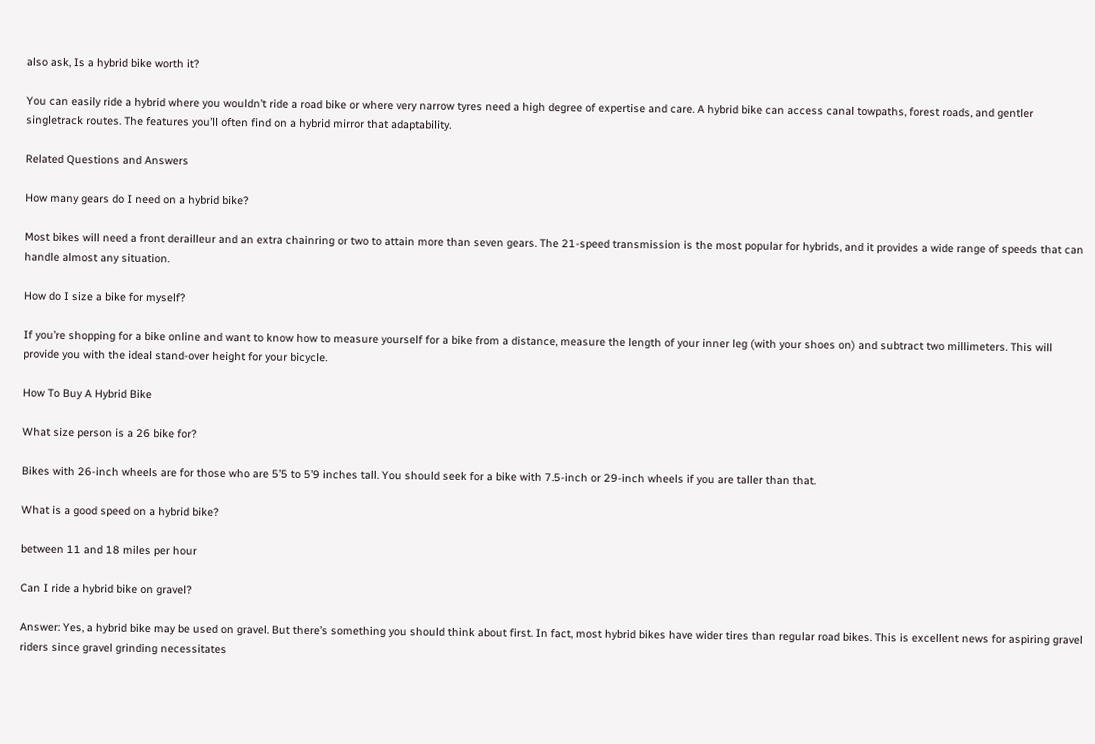also ask, Is a hybrid bike worth it?

You can easily ride a hybrid where you wouldn’t ride a road bike or where very narrow tyres need a high degree of expertise and care. A hybrid bike can access canal towpaths, forest roads, and gentler singletrack routes. The features you’ll often find on a hybrid mirror that adaptability.

Related Questions and Answers

How many gears do I need on a hybrid bike?

Most bikes will need a front derailleur and an extra chainring or two to attain more than seven gears. The 21-speed transmission is the most popular for hybrids, and it provides a wide range of speeds that can handle almost any situation.

How do I size a bike for myself?

If you’re shopping for a bike online and want to know how to measure yourself for a bike from a distance, measure the length of your inner leg (with your shoes on) and subtract two millimeters. This will provide you with the ideal stand-over height for your bicycle.

How To Buy A Hybrid Bike

What size person is a 26 bike for?

Bikes with 26-inch wheels are for those who are 5’5 to 5’9 inches tall. You should seek for a bike with 7.5-inch or 29-inch wheels if you are taller than that.

What is a good speed on a hybrid bike?

between 11 and 18 miles per hour

Can I ride a hybrid bike on gravel?

Answer: Yes, a hybrid bike may be used on gravel. But there’s something you should think about first. In fact, most hybrid bikes have wider tires than regular road bikes. This is excellent news for aspiring gravel riders since gravel grinding necessitates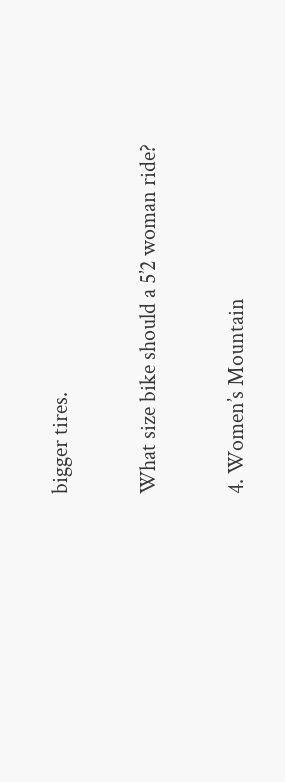bigger tires.

What size bike should a 5’2 woman ride?

4. Women’s Mountain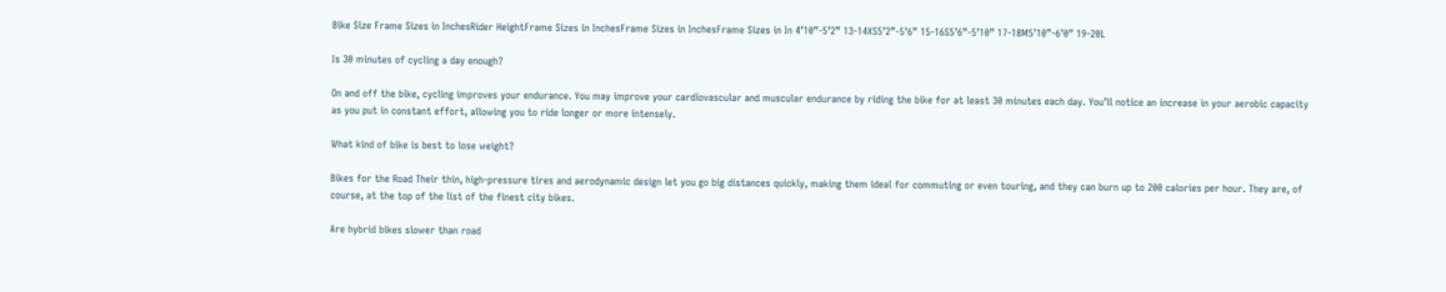Bike Size Frame Sizes in InchesRider HeightFrame Sizes in InchesFrame Sizes in InchesFrame Sizes in In 4’10”-5’2” 13-14XS5’2”-5’6” 15-16S5’6”-5’10” 17-18M5’10”-6’0” 19-20L

Is 30 minutes of cycling a day enough?

On and off the bike, cycling improves your endurance. You may improve your cardiovascular and muscular endurance by riding the bike for at least 30 minutes each day. You’ll notice an increase in your aerobic capacity as you put in constant effort, allowing you to ride longer or more intensely.

What kind of bike is best to lose weight?

Bikes for the Road Their thin, high-pressure tires and aerodynamic design let you go big distances quickly, making them ideal for commuting or even touring, and they can burn up to 200 calories per hour. They are, of course, at the top of the list of the finest city bikes.

Are hybrid bikes slower than road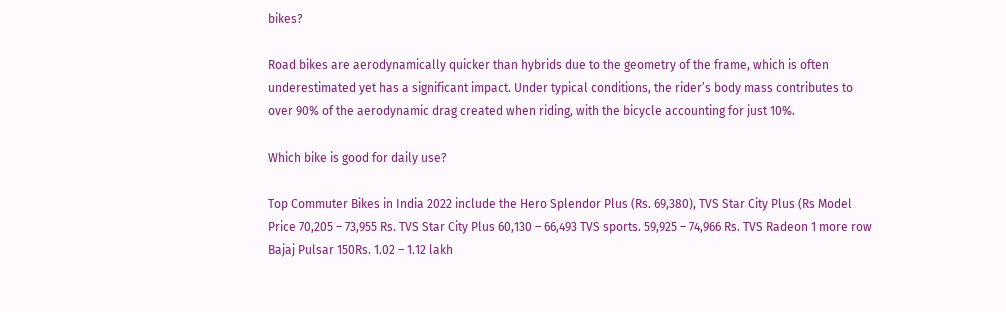bikes?

Road bikes are aerodynamically quicker than hybrids due to the geometry of the frame, which is often underestimated yet has a significant impact. Under typical conditions, the rider’s body mass contributes to over 90% of the aerodynamic drag created when riding, with the bicycle accounting for just 10%.

Which bike is good for daily use?

Top Commuter Bikes in India 2022 include the Hero Splendor Plus (Rs. 69,380), TVS Star City Plus (Rs Model Price 70,205 – 73,955 Rs. TVS Star City Plus 60,130 – 66,493 TVS sports. 59,925 – 74,966 Rs. TVS Radeon 1 more row Bajaj Pulsar 150Rs. 1.02 – 1.12 lakh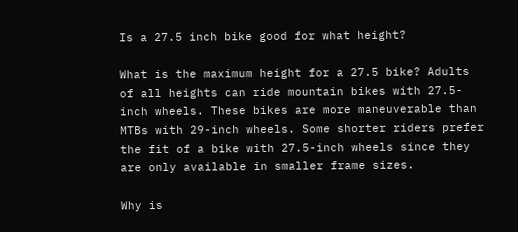Is a 27.5 inch bike good for what height?

What is the maximum height for a 27.5 bike? Adults of all heights can ride mountain bikes with 27.5-inch wheels. These bikes are more maneuverable than MTBs with 29-inch wheels. Some shorter riders prefer the fit of a bike with 27.5-inch wheels since they are only available in smaller frame sizes.

Why is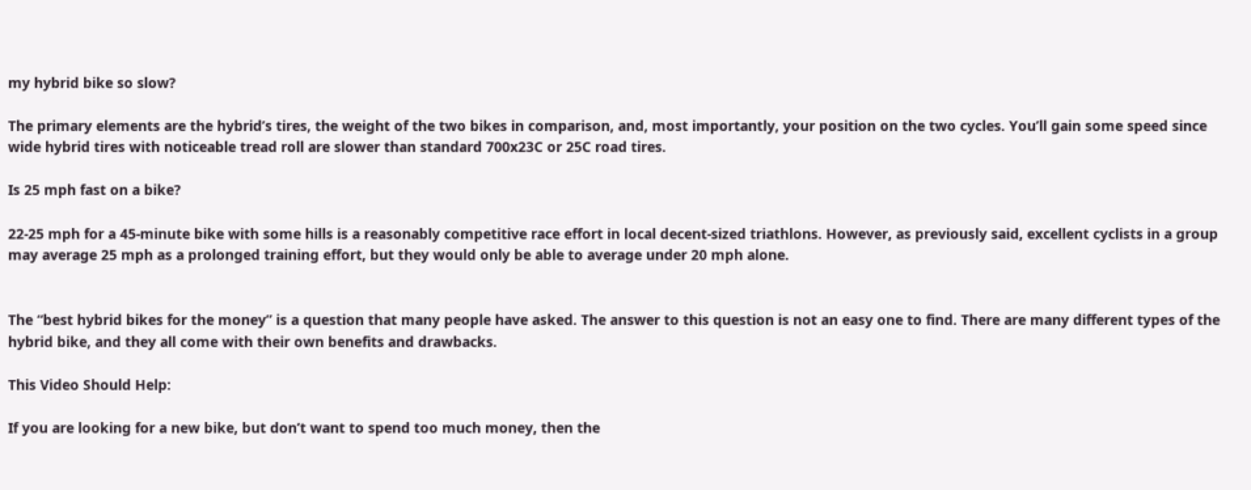my hybrid bike so slow?

The primary elements are the hybrid’s tires, the weight of the two bikes in comparison, and, most importantly, your position on the two cycles. You’ll gain some speed since wide hybrid tires with noticeable tread roll are slower than standard 700x23C or 25C road tires.

Is 25 mph fast on a bike?

22-25 mph for a 45-minute bike with some hills is a reasonably competitive race effort in local decent-sized triathlons. However, as previously said, excellent cyclists in a group may average 25 mph as a prolonged training effort, but they would only be able to average under 20 mph alone.


The “best hybrid bikes for the money” is a question that many people have asked. The answer to this question is not an easy one to find. There are many different types of the hybrid bike, and they all come with their own benefits and drawbacks.

This Video Should Help:

If you are looking for a new bike, but don’t want to spend too much money, then the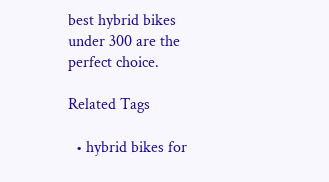best hybrid bikes under 300 are the perfect choice.

Related Tags

  • hybrid bikes for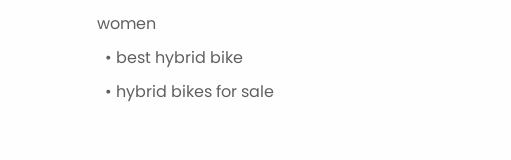women
  • best hybrid bike
  • hybrid bikes for sale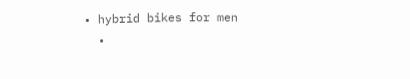• hybrid bikes for men
  •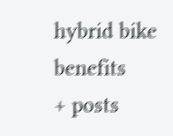hybrid bike benefits
+ posts